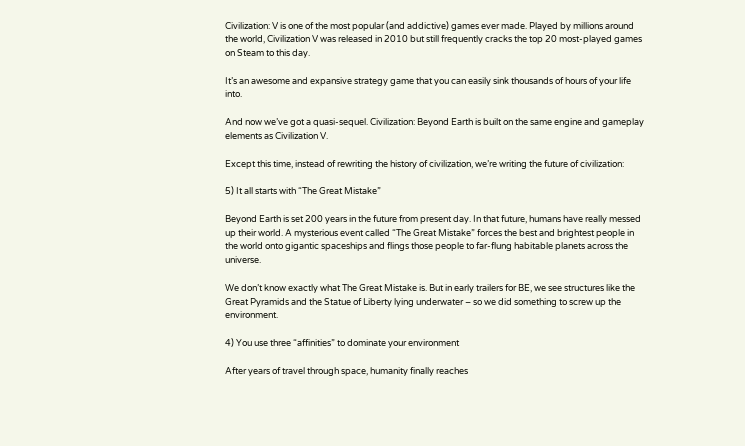Civilization: V is one of the most popular (and addictive) games ever made. Played by millions around the world, Civilization V was released in 2010 but still frequently cracks the top 20 most-played games on Steam to this day.

It’s an awesome and expansive strategy game that you can easily sink thousands of hours of your life into.

And now we’ve got a quasi-sequel. Civilization: Beyond Earth is built on the same engine and gameplay elements as Civilization V.

Except this time, instead of rewriting the history of civilization, we’re writing the future of civilization:

5) It all starts with “The Great Mistake”

Beyond Earth is set 200 years in the future from present day. In that future, humans have really messed up their world. A mysterious event called “The Great Mistake” forces the best and brightest people in the world onto gigantic spaceships and flings those people to far-flung habitable planets across the universe.

We don’t know exactly what The Great Mistake is. But in early trailers for BE, we see structures like the Great Pyramids and the Statue of Liberty lying underwater – so we did something to screw up the environment.

4) You use three “affinities” to dominate your environment

After years of travel through space, humanity finally reaches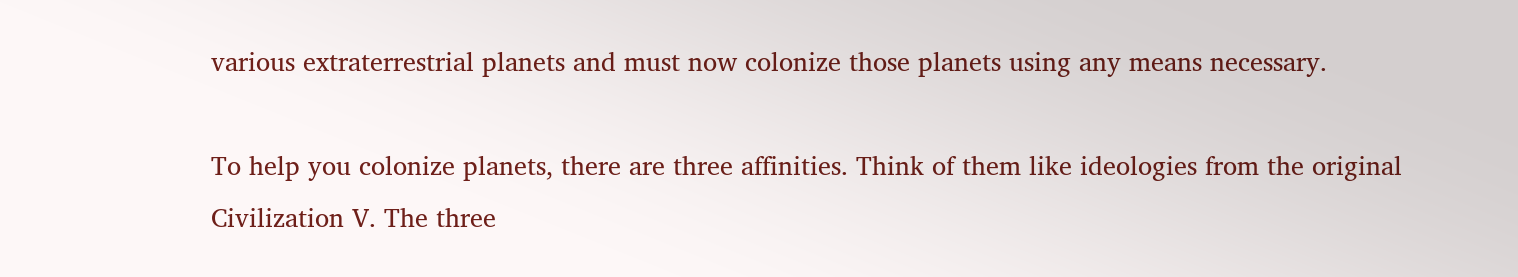various extraterrestrial planets and must now colonize those planets using any means necessary.

To help you colonize planets, there are three affinities. Think of them like ideologies from the original Civilization V. The three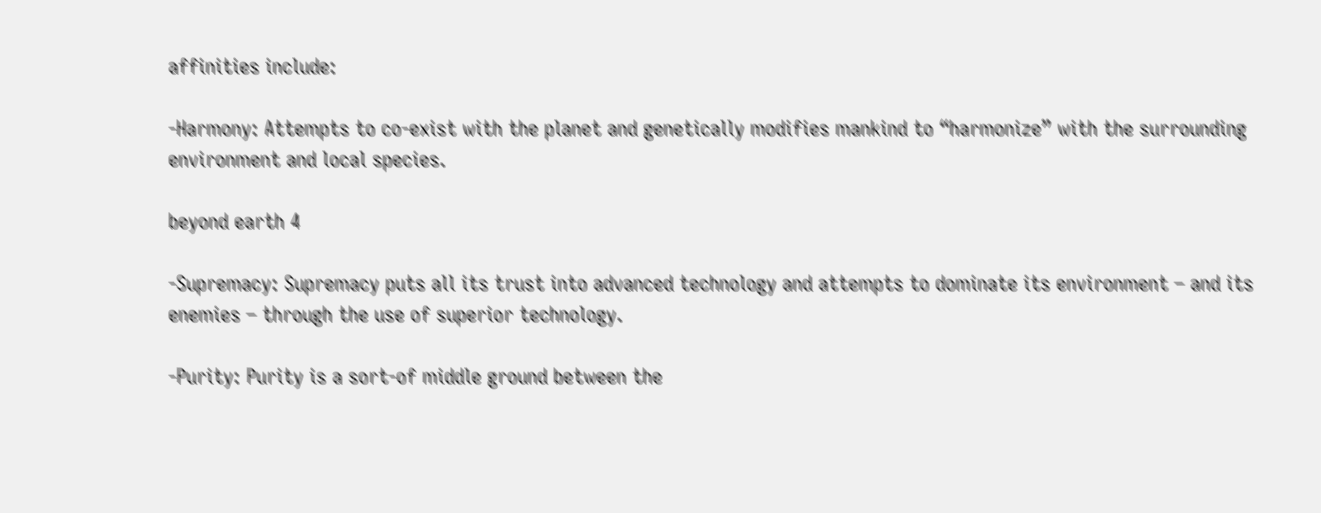affinities include:

-Harmony: Attempts to co-exist with the planet and genetically modifies mankind to “harmonize” with the surrounding environment and local species.

beyond earth 4

-Supremacy: Supremacy puts all its trust into advanced technology and attempts to dominate its environment – and its enemies – through the use of superior technology.

-Purity: Purity is a sort-of middle ground between the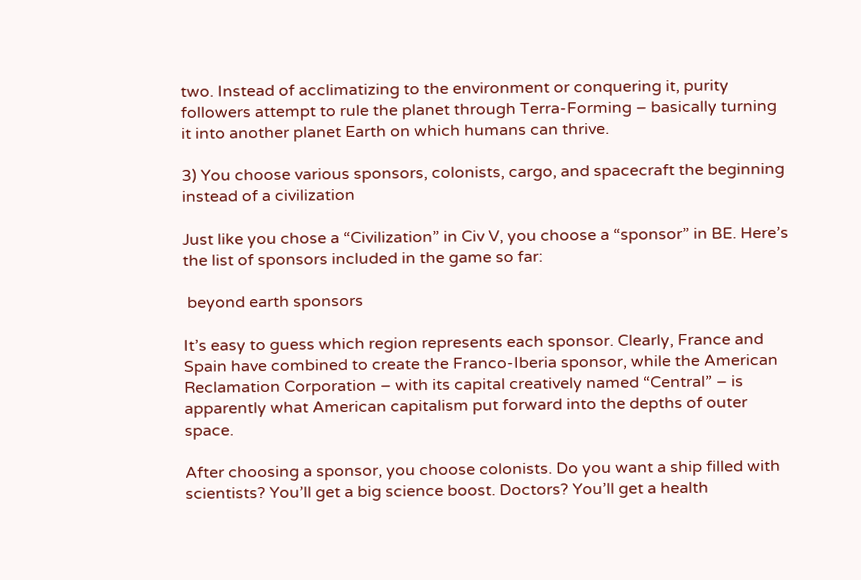two. Instead of acclimatizing to the environment or conquering it, purity followers attempt to rule the planet through Terra-Forming – basically turning it into another planet Earth on which humans can thrive.

3) You choose various sponsors, colonists, cargo, and spacecraft the beginning instead of a civilization

Just like you chose a “Civilization” in Civ V, you choose a “sponsor” in BE. Here’s the list of sponsors included in the game so far:

 beyond earth sponsors

It’s easy to guess which region represents each sponsor. Clearly, France and Spain have combined to create the Franco-Iberia sponsor, while the American Reclamation Corporation – with its capital creatively named “Central” – is apparently what American capitalism put forward into the depths of outer space.

After choosing a sponsor, you choose colonists. Do you want a ship filled with scientists? You’ll get a big science boost. Doctors? You’ll get a health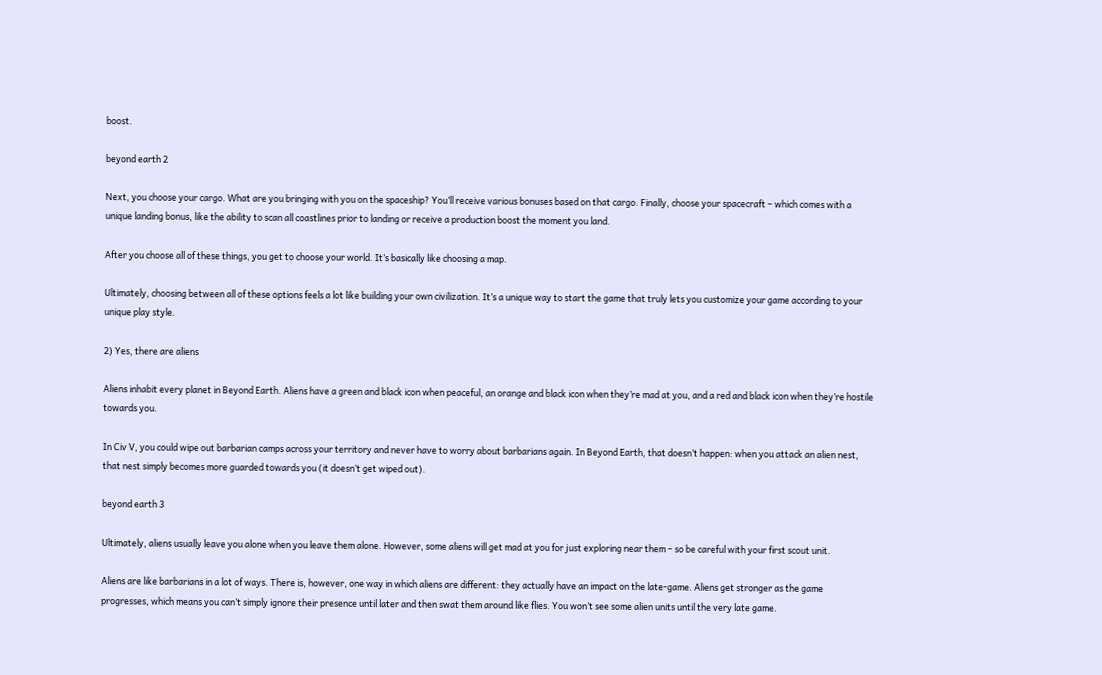boost.

beyond earth 2

Next, you choose your cargo. What are you bringing with you on the spaceship? You’ll receive various bonuses based on that cargo. Finally, choose your spacecraft – which comes with a unique landing bonus, like the ability to scan all coastlines prior to landing or receive a production boost the moment you land.

After you choose all of these things, you get to choose your world. It’s basically like choosing a map.

Ultimately, choosing between all of these options feels a lot like building your own civilization. It’s a unique way to start the game that truly lets you customize your game according to your unique play style.

2) Yes, there are aliens

Aliens inhabit every planet in Beyond Earth. Aliens have a green and black icon when peaceful, an orange and black icon when they’re mad at you, and a red and black icon when they’re hostile towards you.

In Civ V, you could wipe out barbarian camps across your territory and never have to worry about barbarians again. In Beyond Earth, that doesn’t happen: when you attack an alien nest, that nest simply becomes more guarded towards you (it doesn’t get wiped out).

beyond earth 3

Ultimately, aliens usually leave you alone when you leave them alone. However, some aliens will get mad at you for just exploring near them – so be careful with your first scout unit.

Aliens are like barbarians in a lot of ways. There is, however, one way in which aliens are different: they actually have an impact on the late-game. Aliens get stronger as the game progresses, which means you can’t simply ignore their presence until later and then swat them around like flies. You won’t see some alien units until the very late game.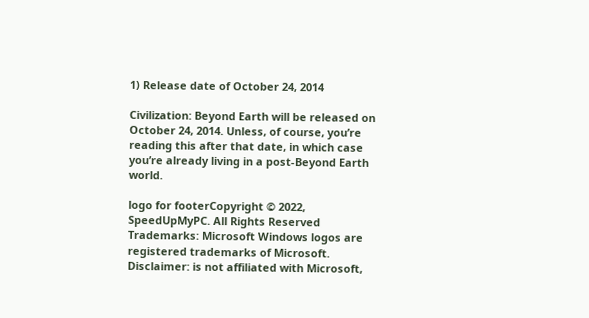1) Release date of October 24, 2014

Civilization: Beyond Earth will be released on October 24, 2014. Unless, of course, you’re reading this after that date, in which case you’re already living in a post-Beyond Earth world.

logo for footerCopyright © 2022, SpeedUpMyPC. All Rights Reserved Trademarks: Microsoft Windows logos are registered trademarks of Microsoft. Disclaimer: is not affiliated with Microsoft,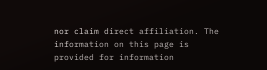nor claim direct affiliation. The information on this page is provided for information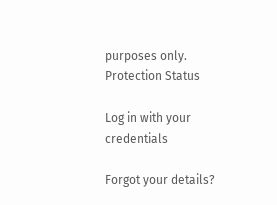purposes only. Protection Status

Log in with your credentials

Forgot your details?